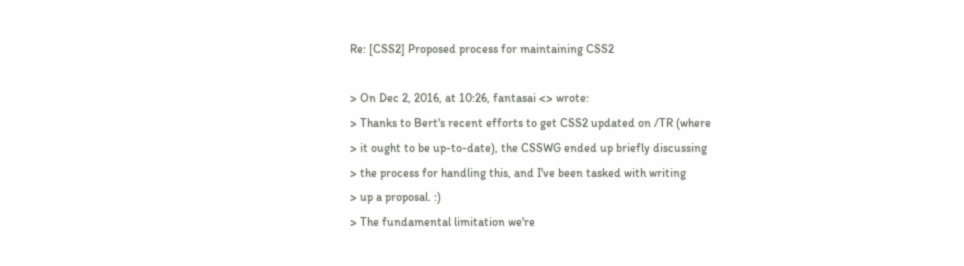Re: [CSS2] Proposed process for maintaining CSS2

> On Dec 2, 2016, at 10:26, fantasai <> wrote:
> Thanks to Bert's recent efforts to get CSS2 updated on /TR (where
> it ought to be up-to-date), the CSSWG ended up briefly discussing
> the process for handling this, and I've been tasked with writing
> up a proposal. :)
> The fundamental limitation we're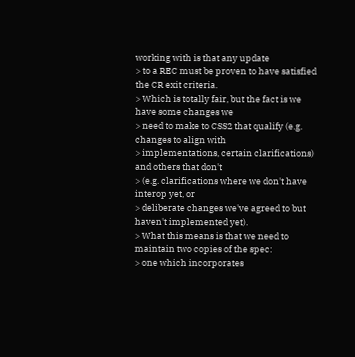working with is that any update
> to a REC must be proven to have satisfied the CR exit criteria.
> Which is totally fair, but the fact is we have some changes we
> need to make to CSS2 that qualify (e.g. changes to align with
> implementations, certain clarifications) and others that don't
> (e.g. clarifications where we don't have interop yet, or
> deliberate changes we've agreed to but haven't implemented yet).
> What this means is that we need to maintain two copies of the spec:
> one which incorporates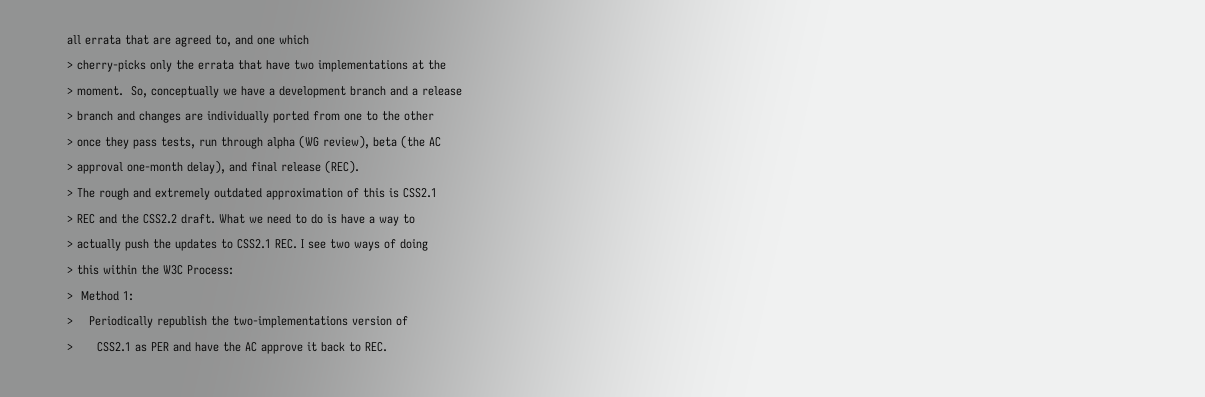all errata that are agreed to, and one which
> cherry-picks only the errata that have two implementations at the
> moment.  So, conceptually we have a development branch and a release
> branch and changes are individually ported from one to the other
> once they pass tests, run through alpha (WG review), beta (the AC
> approval one-month delay), and final release (REC).
> The rough and extremely outdated approximation of this is CSS2.1
> REC and the CSS2.2 draft. What we need to do is have a way to
> actually push the updates to CSS2.1 REC. I see two ways of doing
> this within the W3C Process:
>  Method 1:
>    Periodically republish the two-implementations version of
>      CSS2.1 as PER and have the AC approve it back to REC.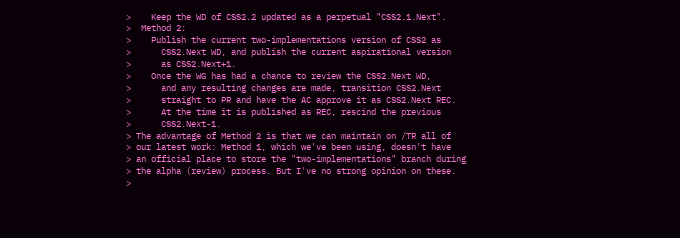>    Keep the WD of CSS2.2 updated as a perpetual "CSS2.1.Next".
>  Method 2:
>    Publish the current two-implementations version of CSS2 as
>      CSS2.Next WD, and publish the current aspirational version
>      as CSS2.Next+1.
>    Once the WG has had a chance to review the CSS2.Next WD,
>      and any resulting changes are made, transition CSS2.Next
>      straight to PR and have the AC approve it as CSS2.Next REC.
>      At the time it is published as REC, rescind the previous
>      CSS2.Next-1.
> The advantage of Method 2 is that we can maintain on /TR all of
> our latest work: Method 1, which we've been using, doesn't have
> an official place to store the "two-implementations" branch during
> the alpha (review) process. But I've no strong opinion on these.
>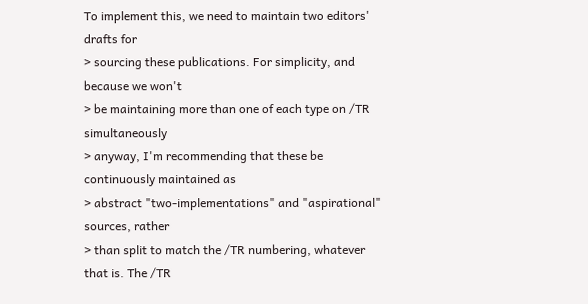To implement this, we need to maintain two editors' drafts for
> sourcing these publications. For simplicity, and because we won't
> be maintaining more than one of each type on /TR simultaneously
> anyway, I'm recommending that these be continuously maintained as
> abstract "two-implementations" and "aspirational" sources, rather
> than split to match the /TR numbering, whatever that is. The /TR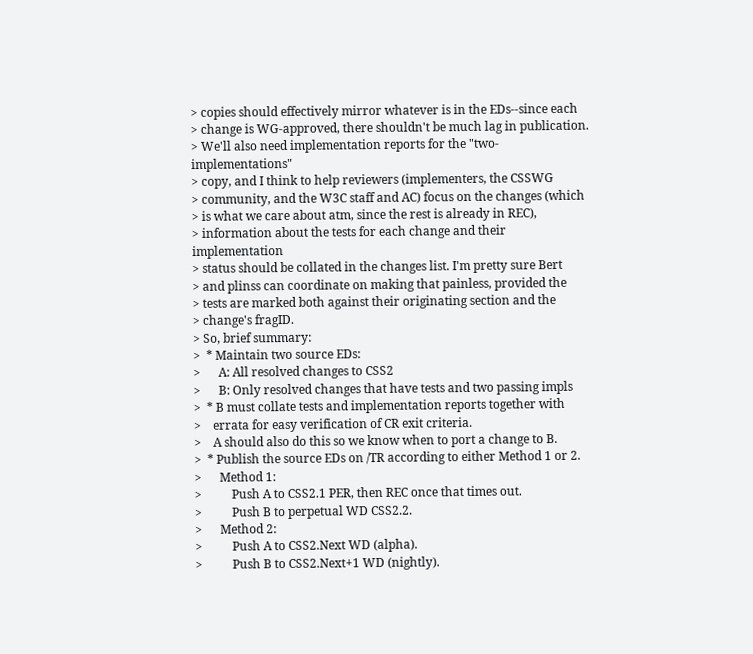> copies should effectively mirror whatever is in the EDs--since each
> change is WG-approved, there shouldn't be much lag in publication.
> We'll also need implementation reports for the "two-implementations"
> copy, and I think to help reviewers (implementers, the CSSWG
> community, and the W3C staff and AC) focus on the changes (which
> is what we care about atm, since the rest is already in REC),
> information about the tests for each change and their implementation
> status should be collated in the changes list. I'm pretty sure Bert
> and plinss can coordinate on making that painless, provided the
> tests are marked both against their originating section and the
> change's fragID.
> So, brief summary:
>  * Maintain two source EDs:
>      A: All resolved changes to CSS2
>      B: Only resolved changes that have tests and two passing impls
>  * B must collate tests and implementation reports together with
>    errata for easy verification of CR exit criteria.
>    A should also do this so we know when to port a change to B.
>  * Publish the source EDs on /TR according to either Method 1 or 2.
>      Method 1:
>          Push A to CSS2.1 PER, then REC once that times out.
>          Push B to perpetual WD CSS2.2.
>      Method 2:
>          Push A to CSS2.Next WD (alpha).
>          Push B to CSS2.Next+1 WD (nightly).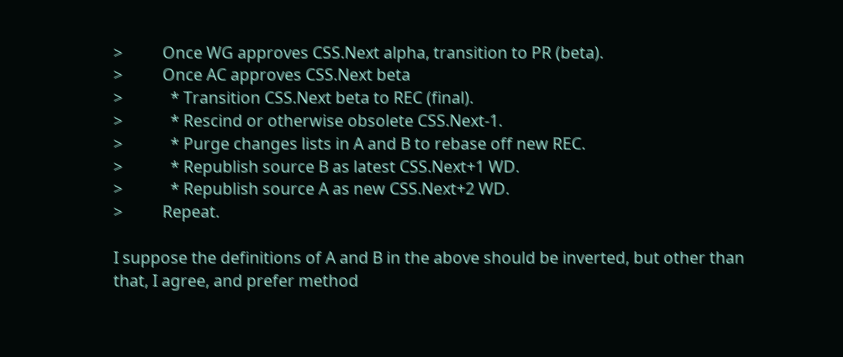>          Once WG approves CSS.Next alpha, transition to PR (beta).
>          Once AC approves CSS.Next beta
>            * Transition CSS.Next beta to REC (final).
>            * Rescind or otherwise obsolete CSS.Next-1.
>            * Purge changes lists in A and B to rebase off new REC.
>            * Republish source B as latest CSS.Next+1 WD.
>            * Republish source A as new CSS.Next+2 WD.
>          Repeat.

I suppose the definitions of A and B in the above should be inverted, but other than that, I agree, and prefer method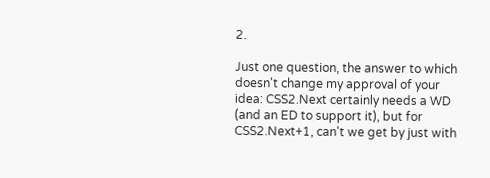2.

Just one question, the answer to which doesn't change my approval of your idea: CSS2.Next certainly needs a WD (and an ED to support it), but for CSS2.Next+1, can't we get by just with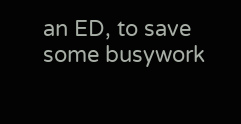an ED, to save some busywork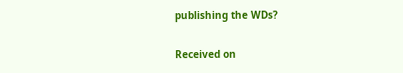publishing the WDs?


Received on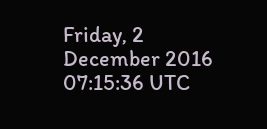Friday, 2 December 2016 07:15:36 UTC